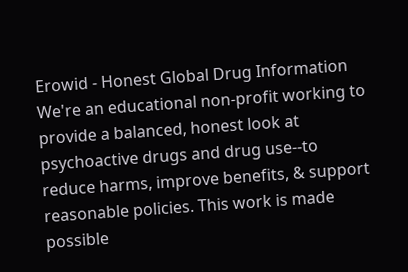Erowid - Honest Global Drug Information
We're an educational non-profit working to provide a balanced, honest look at
psychoactive drugs and drug use--to reduce harms, improve benefits, & support
reasonable policies. This work is made possible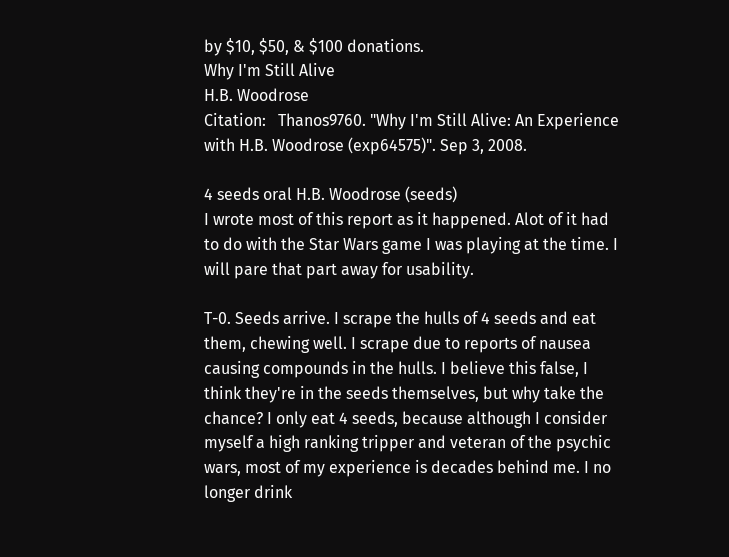by $10, $50, & $100 donations.
Why I'm Still Alive
H.B. Woodrose
Citation:   Thanos9760. "Why I'm Still Alive: An Experience with H.B. Woodrose (exp64575)". Sep 3, 2008.

4 seeds oral H.B. Woodrose (seeds)
I wrote most of this report as it happened. Alot of it had to do with the Star Wars game I was playing at the time. I will pare that part away for usability.

T-0. Seeds arrive. I scrape the hulls of 4 seeds and eat them, chewing well. I scrape due to reports of nausea causing compounds in the hulls. I believe this false, I think they're in the seeds themselves, but why take the chance? I only eat 4 seeds, because although I consider myself a high ranking tripper and veteran of the psychic wars, most of my experience is decades behind me. I no longer drink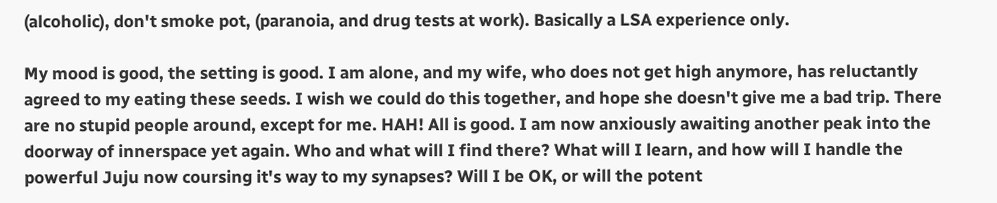(alcoholic), don't smoke pot, (paranoia, and drug tests at work). Basically a LSA experience only.

My mood is good, the setting is good. I am alone, and my wife, who does not get high anymore, has reluctantly agreed to my eating these seeds. I wish we could do this together, and hope she doesn't give me a bad trip. There are no stupid people around, except for me. HAH! All is good. I am now anxiously awaiting another peak into the doorway of innerspace yet again. Who and what will I find there? What will I learn, and how will I handle the powerful Juju now coursing it's way to my synapses? Will I be OK, or will the potent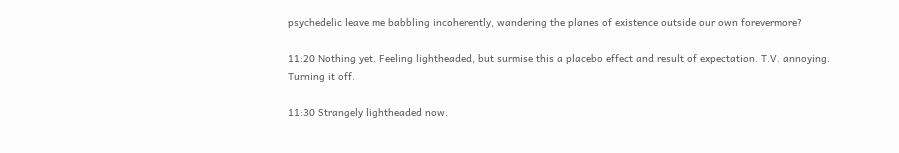psychedelic leave me babbling incoherently, wandering the planes of existence outside our own forevermore?

11:20 Nothing yet. Feeling lightheaded, but surmise this a placebo effect and result of expectation. T.V. annoying. Turning it off.

11:30 Strangely lightheaded now.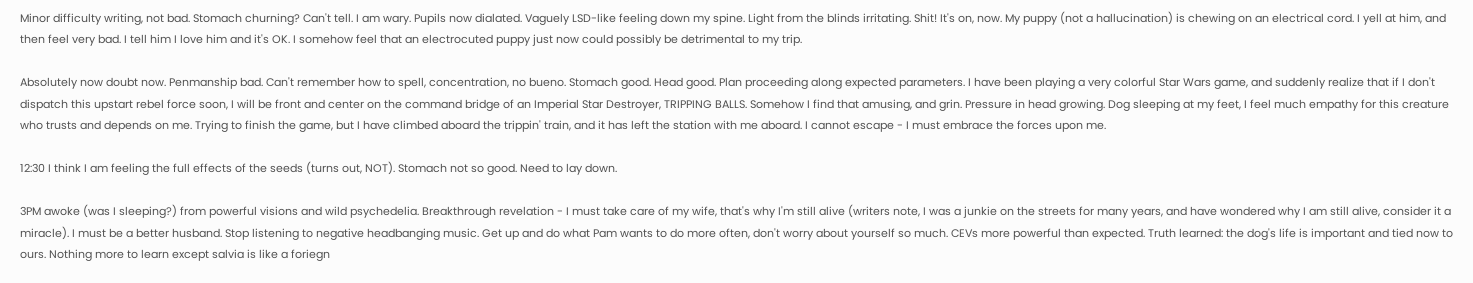Minor difficulty writing, not bad. Stomach churning? Can't tell. I am wary. Pupils now dialated. Vaguely LSD-like feeling down my spine. Light from the blinds irritating. Shit! It's on, now. My puppy (not a hallucination) is chewing on an electrical cord. I yell at him, and then feel very bad. I tell him I love him and it's OK. I somehow feel that an electrocuted puppy just now could possibly be detrimental to my trip.

Absolutely now doubt now. Penmanship bad. Can't remember how to spell, concentration, no bueno. Stomach good. Head good. Plan proceeding along expected parameters. I have been playing a very colorful Star Wars game, and suddenly realize that if I don't dispatch this upstart rebel force soon, I will be front and center on the command bridge of an Imperial Star Destroyer, TRIPPING BALLS. Somehow I find that amusing, and grin. Pressure in head growing. Dog sleeping at my feet, I feel much empathy for this creature who trusts and depends on me. Trying to finish the game, but I have climbed aboard the trippin' train, and it has left the station with me aboard. I cannot escape - I must embrace the forces upon me.

12:30 I think I am feeling the full effects of the seeds (turns out, NOT). Stomach not so good. Need to lay down.

3PM awoke (was I sleeping?) from powerful visions and wild psychedelia. Breakthrough revelation - I must take care of my wife, that's why I'm still alive (writers note, I was a junkie on the streets for many years, and have wondered why I am still alive, consider it a miracle). I must be a better husband. Stop listening to negative headbanging music. Get up and do what Pam wants to do more often, don't worry about yourself so much. CEVs more powerful than expected. Truth learned: the dog's life is important and tied now to ours. Nothing more to learn except salvia is like a foriegn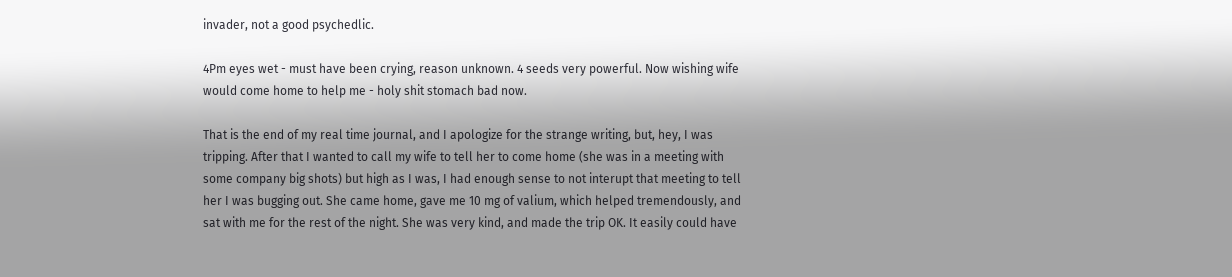invader, not a good psychedlic.

4Pm eyes wet - must have been crying, reason unknown. 4 seeds very powerful. Now wishing wife would come home to help me - holy shit stomach bad now.

That is the end of my real time journal, and I apologize for the strange writing, but, hey, I was tripping. After that I wanted to call my wife to tell her to come home (she was in a meeting with some company big shots) but high as I was, I had enough sense to not interupt that meeting to tell her I was bugging out. She came home, gave me 10 mg of valium, which helped tremendously, and sat with me for the rest of the night. She was very kind, and made the trip OK. It easily could have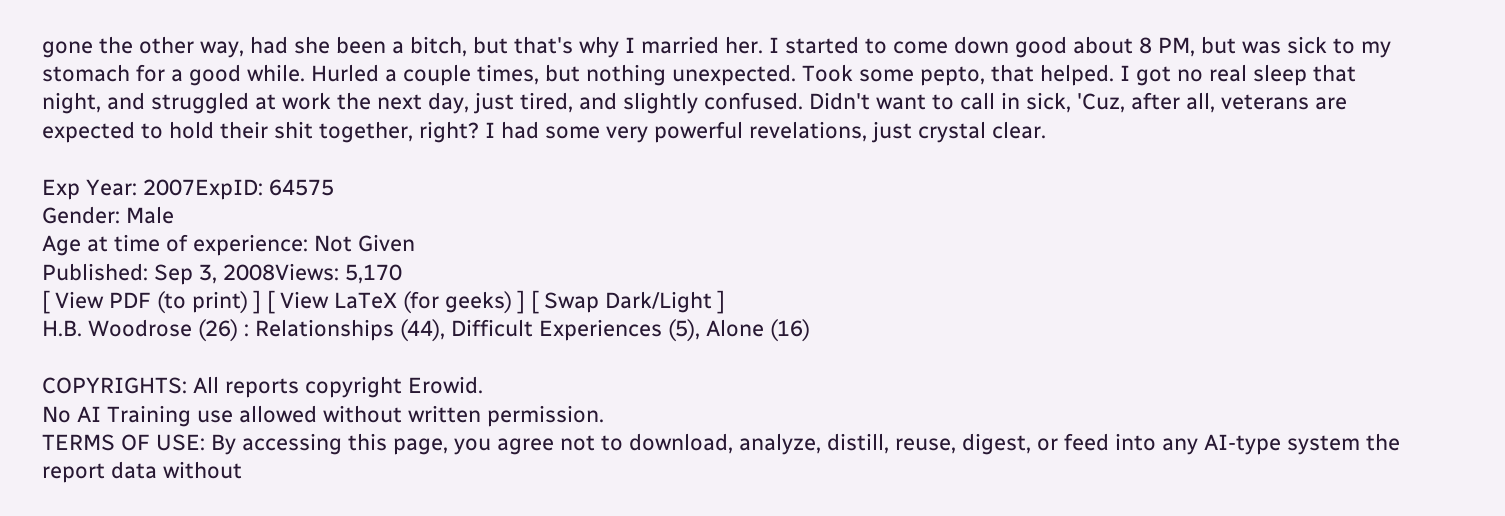gone the other way, had she been a bitch, but that's why I married her. I started to come down good about 8 PM, but was sick to my stomach for a good while. Hurled a couple times, but nothing unexpected. Took some pepto, that helped. I got no real sleep that night, and struggled at work the next day, just tired, and slightly confused. Didn't want to call in sick, 'Cuz, after all, veterans are expected to hold their shit together, right? I had some very powerful revelations, just crystal clear.

Exp Year: 2007ExpID: 64575
Gender: Male
Age at time of experience: Not Given
Published: Sep 3, 2008Views: 5,170
[ View PDF (to print) ] [ View LaTeX (for geeks) ] [ Swap Dark/Light ]
H.B. Woodrose (26) : Relationships (44), Difficult Experiences (5), Alone (16)

COPYRIGHTS: All reports copyright Erowid.
No AI Training use allowed without written permission.
TERMS OF USE: By accessing this page, you agree not to download, analyze, distill, reuse, digest, or feed into any AI-type system the report data without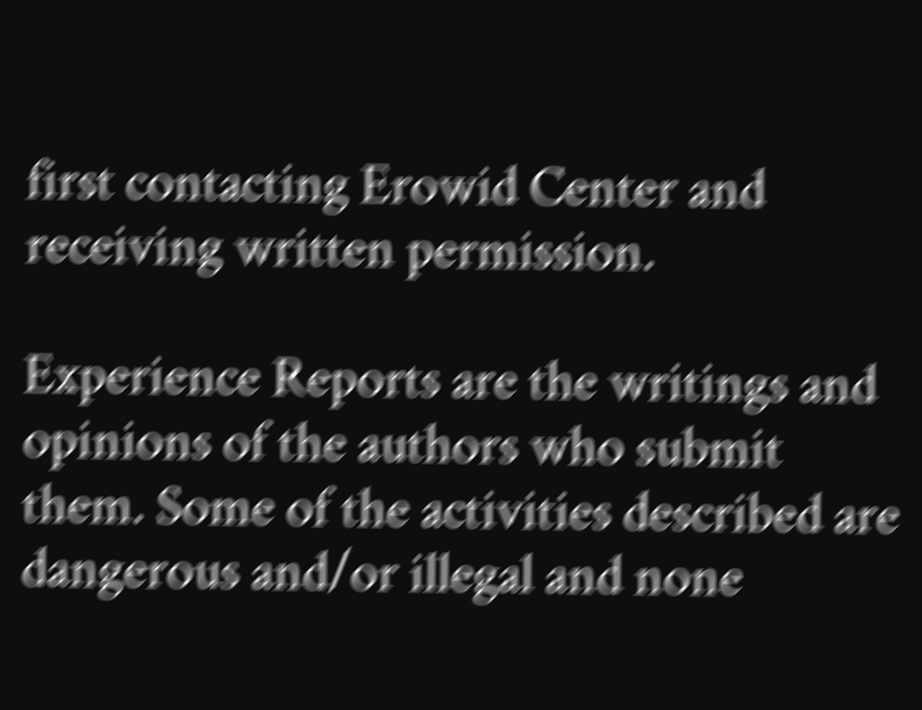first contacting Erowid Center and receiving written permission.

Experience Reports are the writings and opinions of the authors who submit them. Some of the activities described are dangerous and/or illegal and none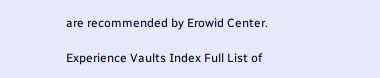are recommended by Erowid Center.

Experience Vaults Index Full List of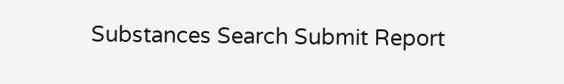Substances Search Submit Report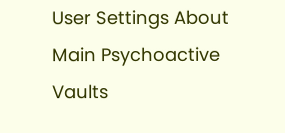User Settings About Main Psychoactive Vaults